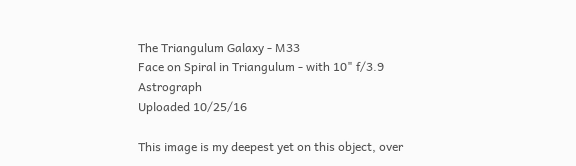The Triangulum Galaxy - M33
Face on Spiral in Triangulum - with 10" f/3.9 Astrograph
Uploaded 10/25/16

This image is my deepest yet on this object, over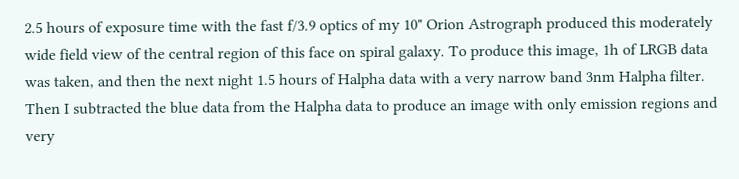2.5 hours of exposure time with the fast f/3.9 optics of my 10" Orion Astrograph produced this moderately wide field view of the central region of this face on spiral galaxy. To produce this image, 1h of LRGB data was taken, and then the next night 1.5 hours of Halpha data with a very narrow band 3nm Halpha filter. Then I subtracted the blue data from the Halpha data to produce an image with only emission regions and very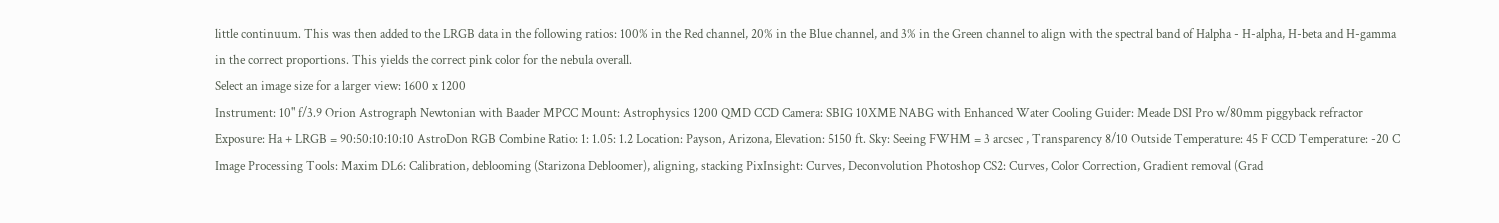little continuum. This was then added to the LRGB data in the following ratios: 100% in the Red channel, 20% in the Blue channel, and 3% in the Green channel to align with the spectral band of Halpha - H-alpha, H-beta and H-gamma in the correct proportions. This yields the correct pink color for the nebula overall.
Select an image size for a larger view: 1600 x 1200
Instrument: 10" f/3.9 Orion Astrograph Newtonian with Baader MPCC Mount: Astrophysics 1200 QMD CCD Camera: SBIG 10XME NABG with Enhanced Water Cooling Guider: Meade DSI Pro w/80mm piggyback refractor Exposure: Ha + LRGB = 90:50:10:10:10 AstroDon RGB Combine Ratio: 1: 1.05: 1.2 Location: Payson, Arizona, Elevation: 5150 ft. Sky: Seeing FWHM = 3 arcsec , Transparency 8/10 Outside Temperature: 45 F CCD Temperature: -20 C Image Processing Tools: Maxim DL6: Calibration, deblooming (Starizona Debloomer), aligning, stacking PixInsight: Curves, Deconvolution Photoshop CS2: Curves, Color Correction, Gradient removal (Grad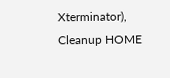Xterminator), Cleanup HOME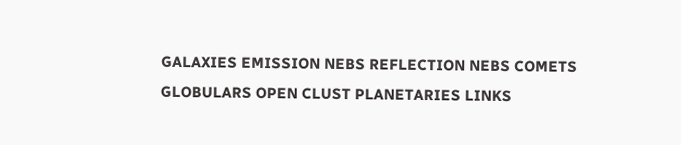GALAXIES EMISSION NEBS REFLECTION NEBS COMETS GLOBULARS OPEN CLUST PLANETARIES LINKS